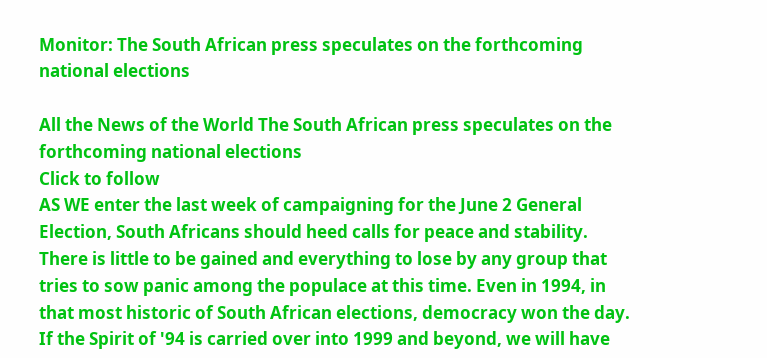Monitor: The South African press speculates on the forthcoming national elections

All the News of the World The South African press speculates on the forthcoming national elections
Click to follow
AS WE enter the last week of campaigning for the June 2 General Election, South Africans should heed calls for peace and stability. There is little to be gained and everything to lose by any group that tries to sow panic among the populace at this time. Even in 1994, in that most historic of South African elections, democracy won the day. If the Spirit of '94 is carried over into 1999 and beyond, we will have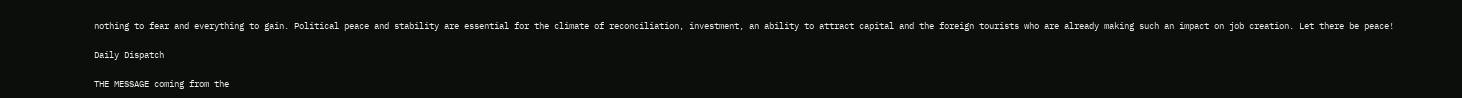nothing to fear and everything to gain. Political peace and stability are essential for the climate of reconciliation, investment, an ability to attract capital and the foreign tourists who are already making such an impact on job creation. Let there be peace!

Daily Dispatch

THE MESSAGE coming from the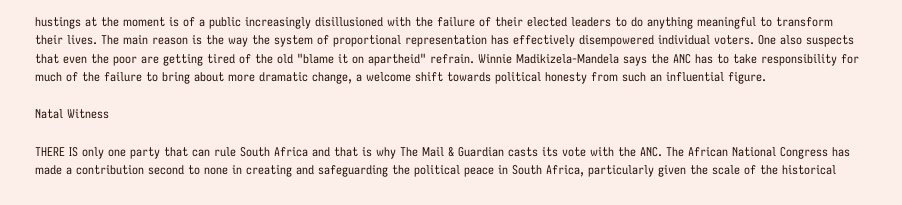hustings at the moment is of a public increasingly disillusioned with the failure of their elected leaders to do anything meaningful to transform their lives. The main reason is the way the system of proportional representation has effectively disempowered individual voters. One also suspects that even the poor are getting tired of the old "blame it on apartheid" refrain. Winnie Madikizela-Mandela says the ANC has to take responsibility for much of the failure to bring about more dramatic change, a welcome shift towards political honesty from such an influential figure.

Natal Witness

THERE IS only one party that can rule South Africa and that is why The Mail & Guardian casts its vote with the ANC. The African National Congress has made a contribution second to none in creating and safeguarding the political peace in South Africa, particularly given the scale of the historical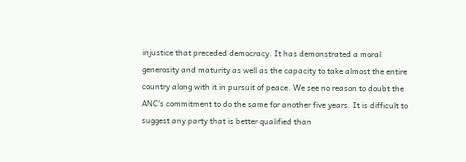injustice that preceded democracy. It has demonstrated a moral generosity and maturity as well as the capacity to take almost the entire country along with it in pursuit of peace. We see no reason to doubt the ANC's commitment to do the same for another five years. It is difficult to suggest any party that is better qualified than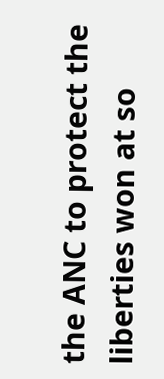the ANC to protect the liberties won at so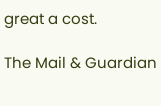great a cost.

The Mail & Guardian